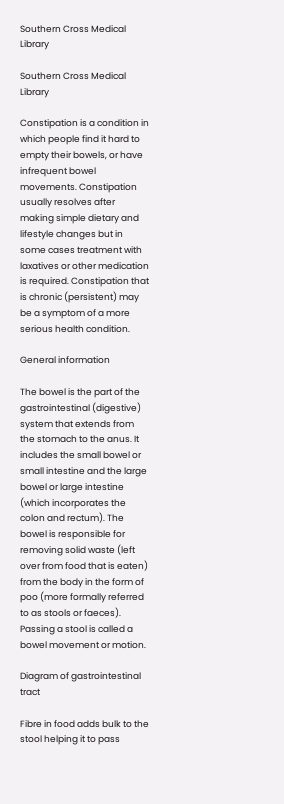Southern Cross Medical Library

Southern Cross Medical Library

Constipation is a condition in which people find it hard to empty their bowels, or have infrequent bowel movements. Constipation usually resolves after making simple dietary and lifestyle changes but in some cases treatment with laxatives or other medication is required. Constipation that is chronic (persistent) may be a symptom of a more serious health condition.

General information

The bowel is the part of the gastrointestinal (digestive) system that extends from the stomach to the anus. It includes the small bowel or small intestine and the large bowel or large intestine (which incorporates the colon and rectum). The bowel is responsible for removing solid waste (left over from food that is eaten) from the body in the form of poo (more formally referred to as stools or faeces). Passing a stool is called a bowel movement or motion.

Diagram of gastrointestinal tract

Fibre in food adds bulk to the stool helping it to pass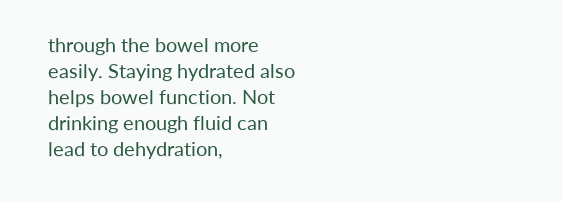through the bowel more easily. Staying hydrated also helps bowel function. Not drinking enough fluid can lead to dehydration,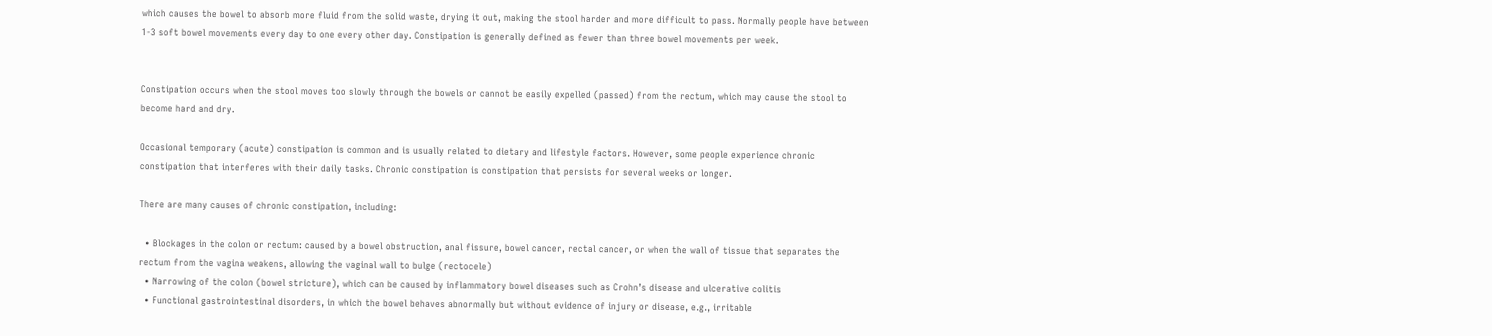which causes the bowel to absorb more fluid from the solid waste, drying it out, making the stool harder and more difficult to pass. Normally people have between 1-3 soft bowel movements every day to one every other day. Constipation is generally defined as fewer than three bowel movements per week.


Constipation occurs when the stool moves too slowly through the bowels or cannot be easily expelled (passed) from the rectum, which may cause the stool to become hard and dry.

Occasional temporary (acute) constipation is common and is usually related to dietary and lifestyle factors. However, some people experience chronic constipation that interferes with their daily tasks. Chronic constipation is constipation that persists for several weeks or longer.

There are many causes of chronic constipation, including:

  • Blockages in the colon or rectum: caused by a bowel obstruction, anal fissure, bowel cancer, rectal cancer, or when the wall of tissue that separates the rectum from the vagina weakens, allowing the vaginal wall to bulge (rectocele)
  • Narrowing of the colon (bowel stricture), which can be caused by inflammatory bowel diseases such as Crohn’s disease and ulcerative colitis
  • Functional gastrointestinal disorders, in which the bowel behaves abnormally but without evidence of injury or disease, e.g., irritable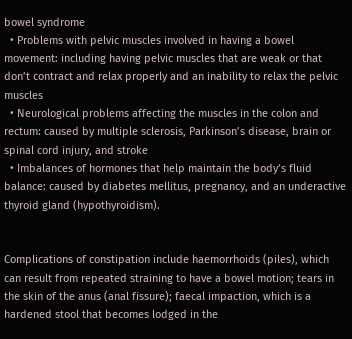bowel syndrome
  • Problems with pelvic muscles involved in having a bowel movement: including having pelvic muscles that are weak or that don’t contract and relax properly and an inability to relax the pelvic muscles
  • Neurological problems affecting the muscles in the colon and rectum: caused by multiple sclerosis, Parkinson’s disease, brain or spinal cord injury, and stroke
  • Imbalances of hormones that help maintain the body’s fluid balance: caused by diabetes mellitus, pregnancy, and an underactive thyroid gland (hypothyroidism).


Complications of constipation include haemorrhoids (piles), which can result from repeated straining to have a bowel motion; tears in the skin of the anus (anal fissure); faecal impaction, which is a hardened stool that becomes lodged in the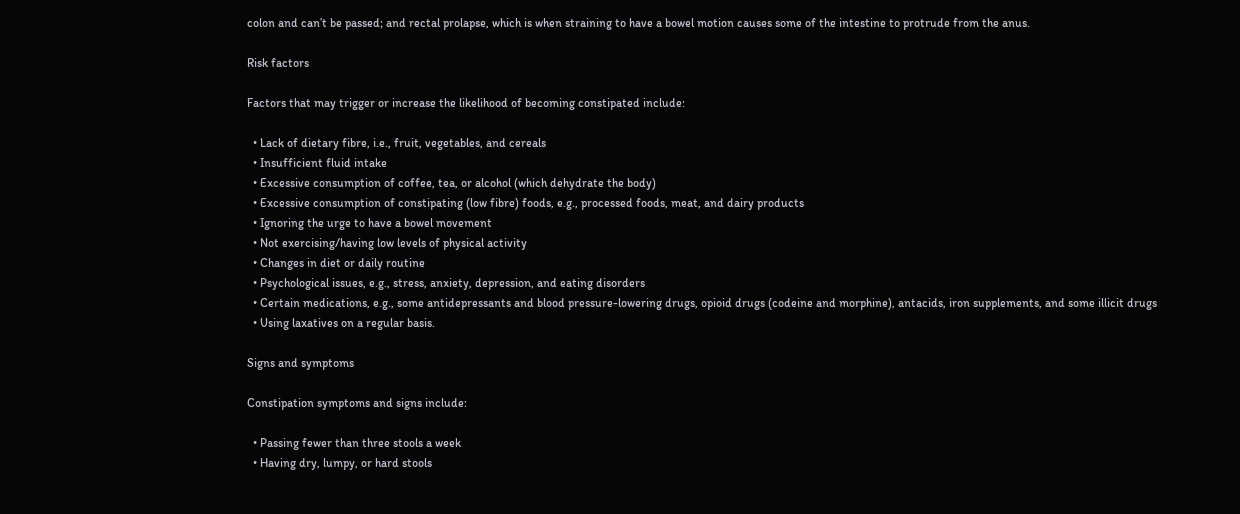colon and can’t be passed; and rectal prolapse, which is when straining to have a bowel motion causes some of the intestine to protrude from the anus.

Risk factors

Factors that may trigger or increase the likelihood of becoming constipated include:

  • Lack of dietary fibre, i.e., fruit, vegetables, and cereals
  • Insufficient fluid intake
  • Excessive consumption of coffee, tea, or alcohol (which dehydrate the body)
  • Excessive consumption of constipating (low fibre) foods, e.g., processed foods, meat, and dairy products
  • Ignoring the urge to have a bowel movement
  • Not exercising/having low levels of physical activity
  • Changes in diet or daily routine
  • Psychological issues, e.g., stress, anxiety, depression, and eating disorders
  • Certain medications, e.g., some antidepressants and blood pressure-lowering drugs, opioid drugs (codeine and morphine), antacids, iron supplements, and some illicit drugs
  • Using laxatives on a regular basis.

Signs and symptoms

Constipation symptoms and signs include:

  • Passing fewer than three stools a week
  • Having dry, lumpy, or hard stools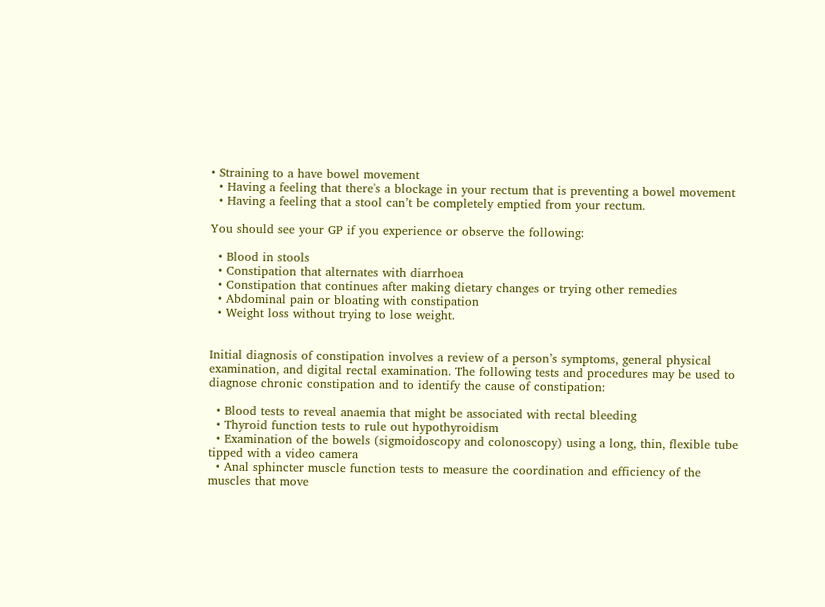• Straining to a have bowel movement
  • Having a feeling that there's a blockage in your rectum that is preventing a bowel movement
  • Having a feeling that a stool can’t be completely emptied from your rectum.

You should see your GP if you experience or observe the following:

  • Blood in stools
  • Constipation that alternates with diarrhoea
  • Constipation that continues after making dietary changes or trying other remedies
  • Abdominal pain or bloating with constipation
  • Weight loss without trying to lose weight.


Initial diagnosis of constipation involves a review of a person’s symptoms, general physical examination, and digital rectal examination. The following tests and procedures may be used to diagnose chronic constipation and to identify the cause of constipation:

  • Blood tests to reveal anaemia that might be associated with rectal bleeding
  • Thyroid function tests to rule out hypothyroidism
  • Examination of the bowels (sigmoidoscopy and colonoscopy) using a long, thin, flexible tube tipped with a video camera
  • Anal sphincter muscle function tests to measure the coordination and efficiency of the muscles that move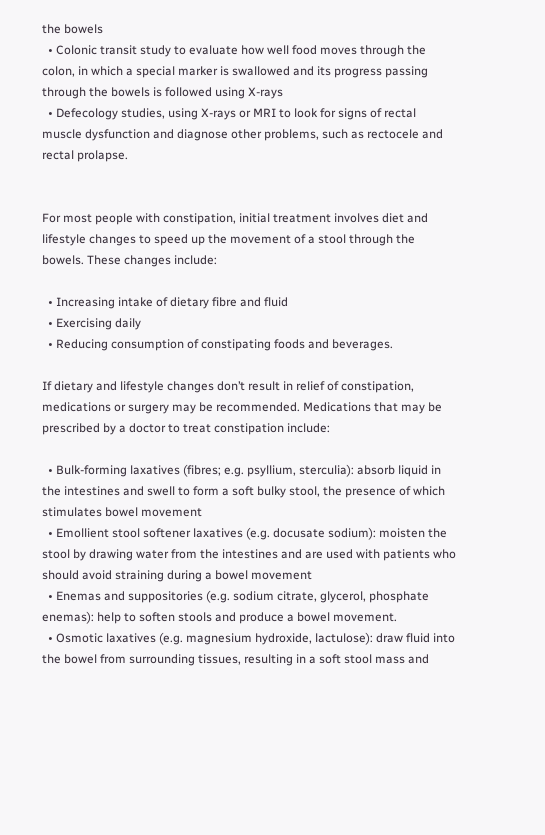the bowels
  • Colonic transit study to evaluate how well food moves through the colon, in which a special marker is swallowed and its progress passing through the bowels is followed using X-rays
  • Defecology studies, using X-rays or MRI to look for signs of rectal muscle dysfunction and diagnose other problems, such as rectocele and rectal prolapse.


For most people with constipation, initial treatment involves diet and lifestyle changes to speed up the movement of a stool through the bowels. These changes include:

  • Increasing intake of dietary fibre and fluid
  • Exercising daily
  • Reducing consumption of constipating foods and beverages.

If dietary and lifestyle changes don’t result in relief of constipation, medications or surgery may be recommended. Medications that may be prescribed by a doctor to treat constipation include:

  • Bulk-forming laxatives (fibres; e.g. psyllium, sterculia): absorb liquid in the intestines and swell to form a soft bulky stool, the presence of which stimulates bowel movement
  • Emollient stool softener laxatives (e.g. docusate sodium): moisten the stool by drawing water from the intestines and are used with patients who should avoid straining during a bowel movement
  • Enemas and suppositories (e.g. sodium citrate, glycerol, phosphate enemas): help to soften stools and produce a bowel movement.
  • Osmotic laxatives (e.g. magnesium hydroxide, lactulose): draw fluid into the bowel from surrounding tissues, resulting in a soft stool mass and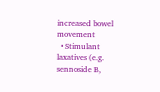increased bowel movement
  • Stimulant laxatives (e.g. sennoside B,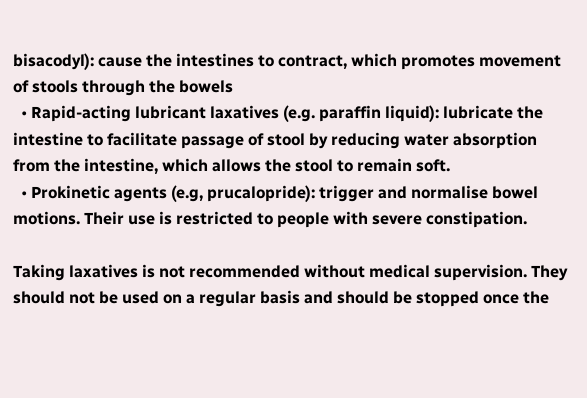bisacodyl): cause the intestines to contract, which promotes movement of stools through the bowels
  • Rapid-acting lubricant laxatives (e.g. paraffin liquid): lubricate the intestine to facilitate passage of stool by reducing water absorption from the intestine, which allows the stool to remain soft.
  • Prokinetic agents (e.g, prucalopride): trigger and normalise bowel motions. Their use is restricted to people with severe constipation.

Taking laxatives is not recommended without medical supervision. They should not be used on a regular basis and should be stopped once the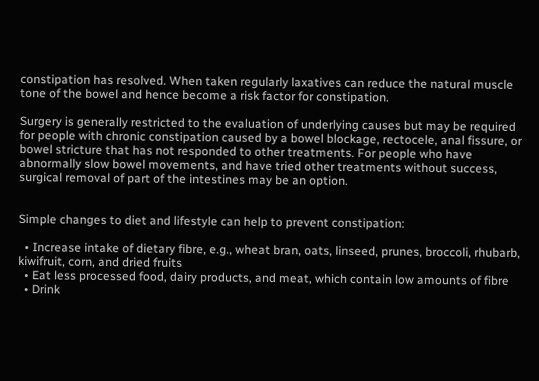constipation has resolved. When taken regularly laxatives can reduce the natural muscle tone of the bowel and hence become a risk factor for constipation.

Surgery is generally restricted to the evaluation of underlying causes but may be required for people with chronic constipation caused by a bowel blockage, rectocele, anal fissure, or bowel stricture that has not responded to other treatments. For people who have abnormally slow bowel movements, and have tried other treatments without success, surgical removal of part of the intestines may be an option.


Simple changes to diet and lifestyle can help to prevent constipation:

  • Increase intake of dietary fibre, e.g., wheat bran, oats, linseed, prunes, broccoli, rhubarb, kiwifruit, corn, and dried fruits
  • Eat less processed food, dairy products, and meat, which contain low amounts of fibre
  • Drink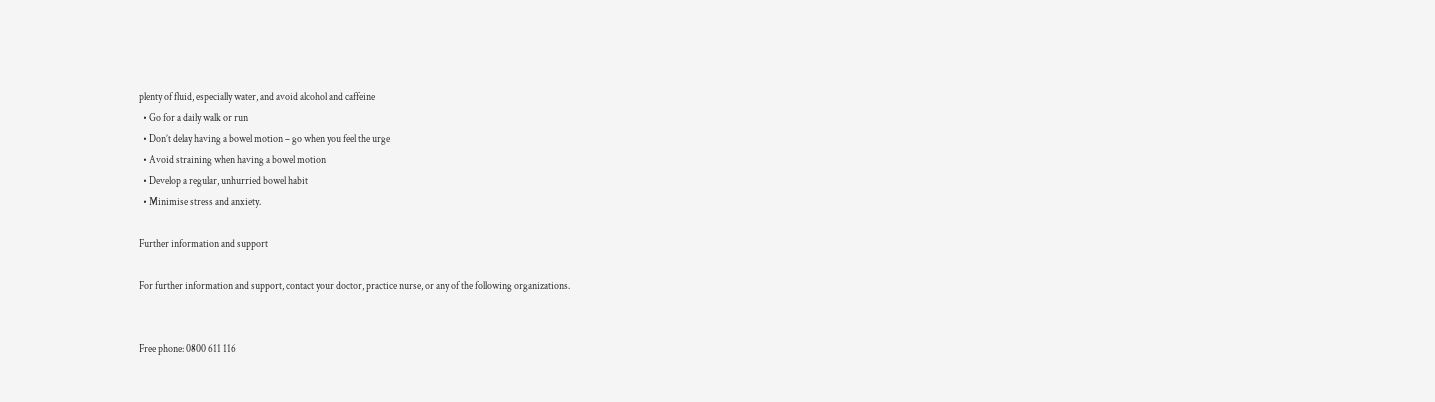plenty of fluid, especially water, and avoid alcohol and caffeine
  • Go for a daily walk or run
  • Don’t delay having a bowel motion – go when you feel the urge
  • Avoid straining when having a bowel motion
  • Develop a regular, unhurried bowel habit
  • Minimise stress and anxiety.

Further information and support

For further information and support, contact your doctor, practice nurse, or any of the following organizations.


Free phone: 0800 611 116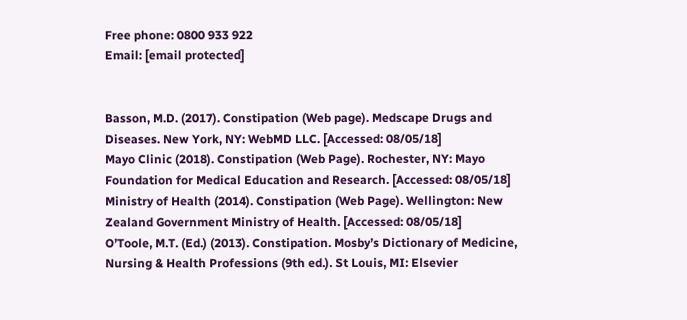Free phone: 0800 933 922
Email: [email protected]


Basson, M.D. (2017). Constipation (Web page). Medscape Drugs and Diseases. New York, NY: WebMD LLC. [Accessed: 08/05/18]
Mayo Clinic (2018). Constipation (Web Page). Rochester, NY: Mayo Foundation for Medical Education and Research. [Accessed: 08/05/18]
Ministry of Health (2014). Constipation (Web Page). Wellington: New Zealand Government Ministry of Health. [Accessed: 08/05/18]
O’Toole, M.T. (Ed.) (2013). Constipation. Mosby’s Dictionary of Medicine, Nursing & Health Professions (9th ed.). St Louis, MI: Elsevier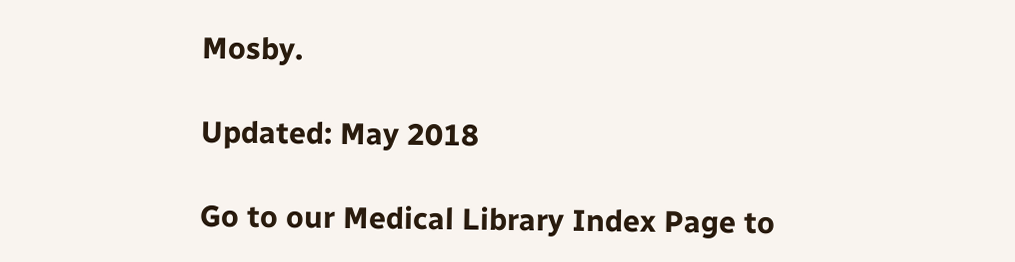Mosby.

Updated: May 2018

Go to our Medical Library Index Page to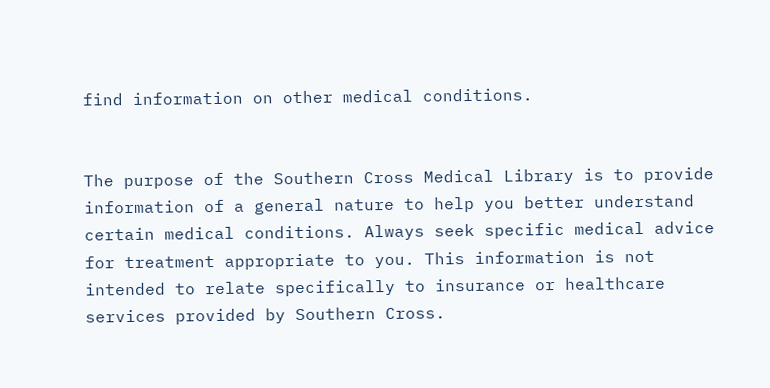find information on other medical conditions.


The purpose of the Southern Cross Medical Library is to provide information of a general nature to help you better understand certain medical conditions. Always seek specific medical advice for treatment appropriate to you. This information is not intended to relate specifically to insurance or healthcare services provided by Southern Cross.